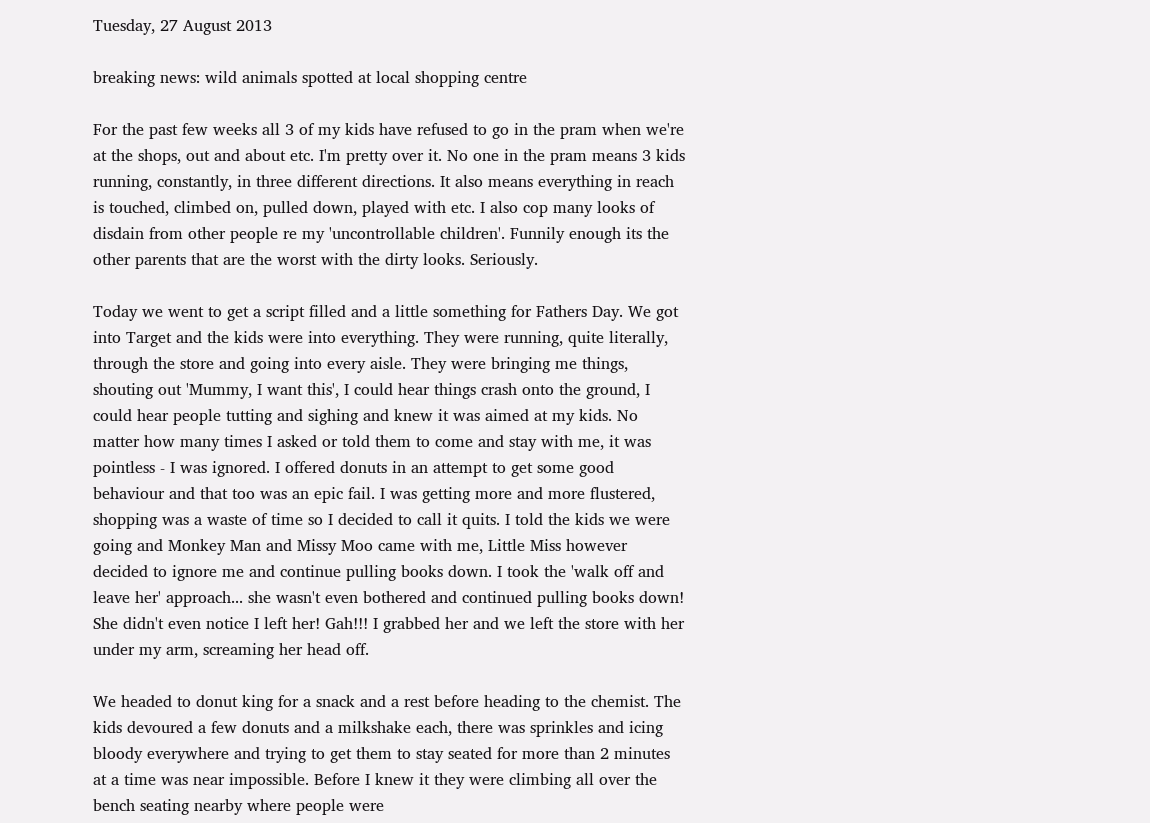Tuesday, 27 August 2013

breaking news: wild animals spotted at local shopping centre

For the past few weeks all 3 of my kids have refused to go in the pram when we're at the shops, out and about etc. I'm pretty over it. No one in the pram means 3 kids running, constantly, in three different directions. It also means everything in reach is touched, climbed on, pulled down, played with etc. I also cop many looks of disdain from other people re my 'uncontrollable children'. Funnily enough its the other parents that are the worst with the dirty looks. Seriously.

Today we went to get a script filled and a little something for Fathers Day. We got into Target and the kids were into everything. They were running, quite literally, through the store and going into every aisle. They were bringing me things, shouting out 'Mummy, I want this', I could hear things crash onto the ground, I could hear people tutting and sighing and knew it was aimed at my kids. No matter how many times I asked or told them to come and stay with me, it was pointless - I was ignored. I offered donuts in an attempt to get some good behaviour and that too was an epic fail. I was getting more and more flustered, shopping was a waste of time so I decided to call it quits. I told the kids we were going and Monkey Man and Missy Moo came with me, Little Miss however decided to ignore me and continue pulling books down. I took the 'walk off and leave her' approach... she wasn't even bothered and continued pulling books down! She didn't even notice I left her! Gah!!! I grabbed her and we left the store with her under my arm, screaming her head off.

We headed to donut king for a snack and a rest before heading to the chemist. The kids devoured a few donuts and a milkshake each, there was sprinkles and icing bloody everywhere and trying to get them to stay seated for more than 2 minutes at a time was near impossible. Before I knew it they were climbing all over the bench seating nearby where people were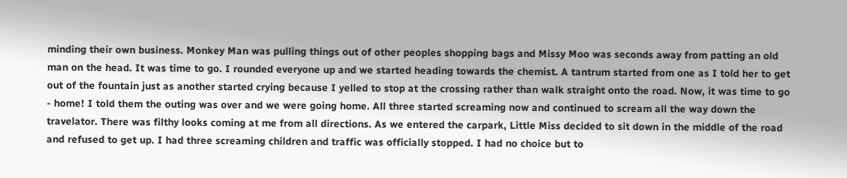minding their own business. Monkey Man was pulling things out of other peoples shopping bags and Missy Moo was seconds away from patting an old man on the head. It was time to go. I rounded everyone up and we started heading towards the chemist. A tantrum started from one as I told her to get out of the fountain just as another started crying because I yelled to stop at the crossing rather than walk straight onto the road. Now, it was time to go - home! I told them the outing was over and we were going home. All three started screaming now and continued to scream all the way down the travelator. There was filthy looks coming at me from all directions. As we entered the carpark, Little Miss decided to sit down in the middle of the road and refused to get up. I had three screaming children and traffic was officially stopped. I had no choice but to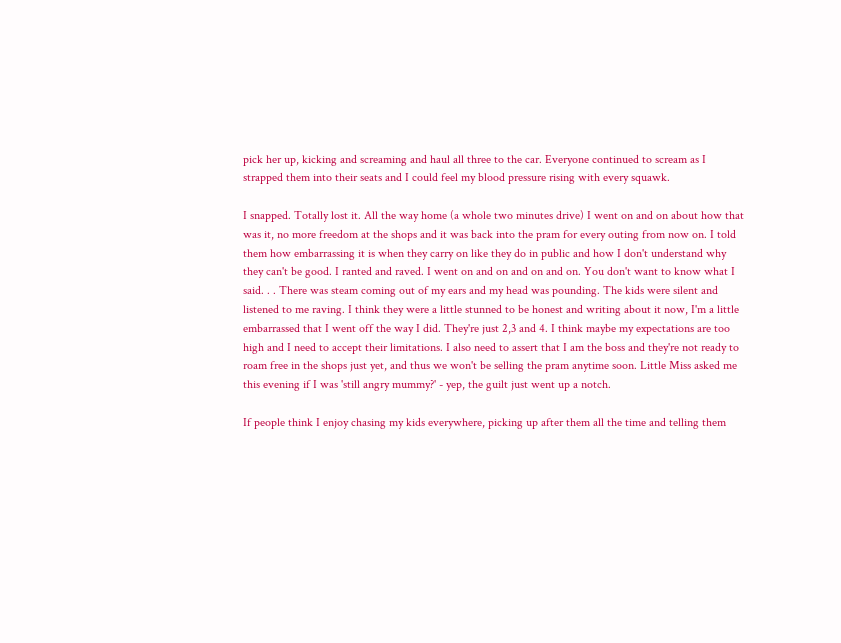pick her up, kicking and screaming and haul all three to the car. Everyone continued to scream as I strapped them into their seats and I could feel my blood pressure rising with every squawk.

I snapped. Totally lost it. All the way home (a whole two minutes drive) I went on and on about how that was it, no more freedom at the shops and it was back into the pram for every outing from now on. I told them how embarrassing it is when they carry on like they do in public and how I don't understand why they can't be good. I ranted and raved. I went on and on and on and on. You don't want to know what I said. . . There was steam coming out of my ears and my head was pounding. The kids were silent and listened to me raving. I think they were a little stunned to be honest and writing about it now, I'm a little embarrassed that I went off the way I did. They're just 2,3 and 4. I think maybe my expectations are too high and I need to accept their limitations. I also need to assert that I am the boss and they're not ready to roam free in the shops just yet, and thus we won't be selling the pram anytime soon. Little Miss asked me this evening if I was 'still angry mummy?' - yep, the guilt just went up a notch.

If people think I enjoy chasing my kids everywhere, picking up after them all the time and telling them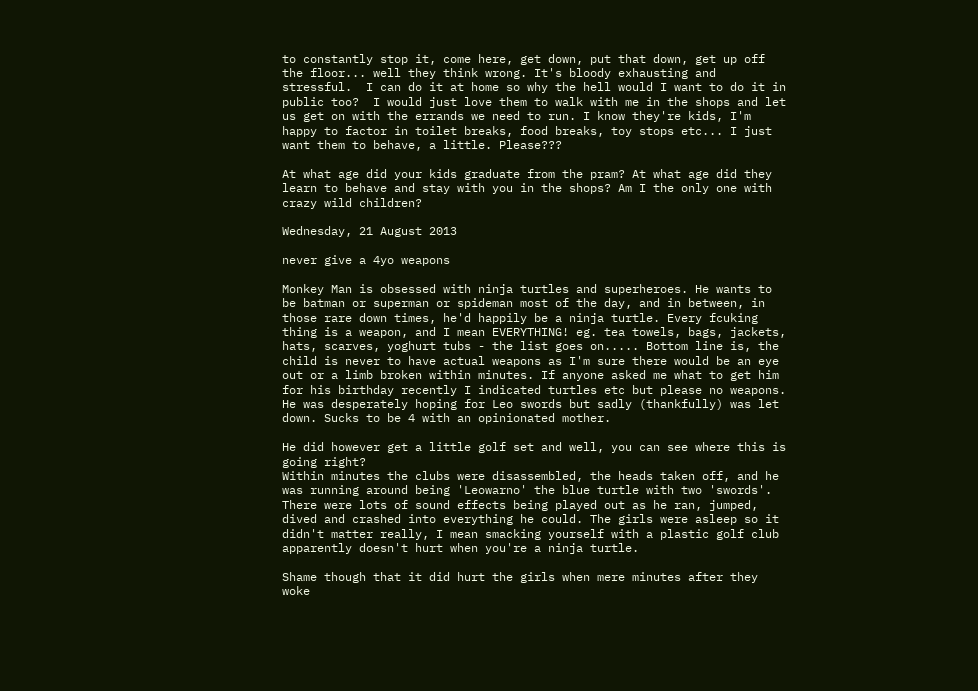to constantly stop it, come here, get down, put that down, get up off the floor... well they think wrong. It's bloody exhausting and stressful.  I can do it at home so why the hell would I want to do it in public too?  I would just love them to walk with me in the shops and let us get on with the errands we need to run. I know they're kids, I'm happy to factor in toilet breaks, food breaks, toy stops etc... I just want them to behave, a little. Please???

At what age did your kids graduate from the pram? At what age did they learn to behave and stay with you in the shops? Am I the only one with crazy wild children?

Wednesday, 21 August 2013

never give a 4yo weapons

Monkey Man is obsessed with ninja turtles and superheroes. He wants to be batman or superman or spideman most of the day, and in between, in those rare down times, he'd happily be a ninja turtle. Every fcuking thing is a weapon, and I mean EVERYTHING! eg. tea towels, bags, jackets, hats, scarves, yoghurt tubs - the list goes on..... Bottom line is, the child is never to have actual weapons as I'm sure there would be an eye out or a limb broken within minutes. If anyone asked me what to get him for his birthday recently I indicated turtles etc but please no weapons. He was desperately hoping for Leo swords but sadly (thankfully) was let down. Sucks to be 4 with an opinionated mother.

He did however get a little golf set and well, you can see where this is going right?
Within minutes the clubs were disassembled, the heads taken off, and he was running around being 'Leowarno' the blue turtle with two 'swords'. There were lots of sound effects being played out as he ran, jumped, dived and crashed into everything he could. The girls were asleep so it didn't matter really, I mean smacking yourself with a plastic golf club apparently doesn't hurt when you're a ninja turtle.

Shame though that it did hurt the girls when mere minutes after they woke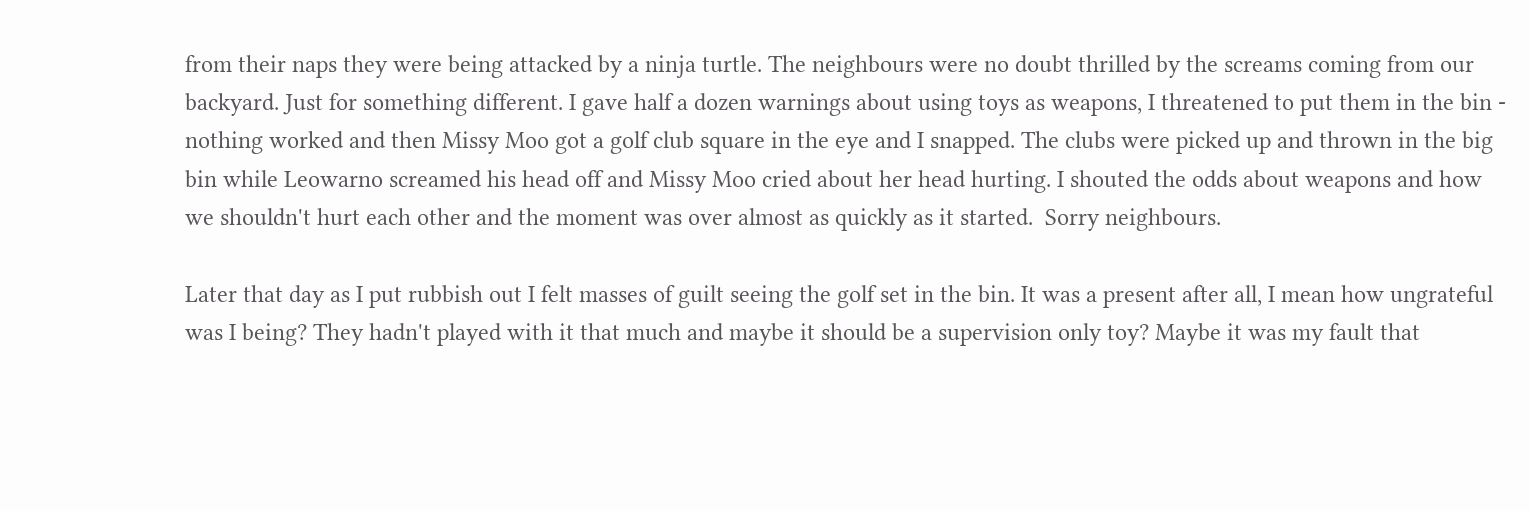from their naps they were being attacked by a ninja turtle. The neighbours were no doubt thrilled by the screams coming from our backyard. Just for something different. I gave half a dozen warnings about using toys as weapons, I threatened to put them in the bin - nothing worked and then Missy Moo got a golf club square in the eye and I snapped. The clubs were picked up and thrown in the big bin while Leowarno screamed his head off and Missy Moo cried about her head hurting. I shouted the odds about weapons and how we shouldn't hurt each other and the moment was over almost as quickly as it started.  Sorry neighbours.

Later that day as I put rubbish out I felt masses of guilt seeing the golf set in the bin. It was a present after all, I mean how ungrateful was I being? They hadn't played with it that much and maybe it should be a supervision only toy? Maybe it was my fault that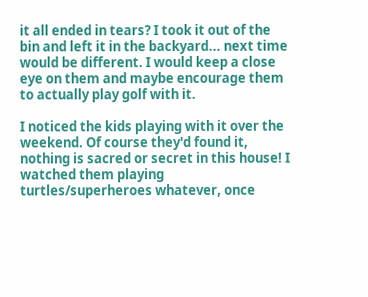it all ended in tears? I took it out of the bin and left it in the backyard... next time would be different. I would keep a close eye on them and maybe encourage them to actually play golf with it.

I noticed the kids playing with it over the weekend. Of course they'd found it, nothing is sacred or secret in this house! I watched them playing turtles/superheroes whatever, once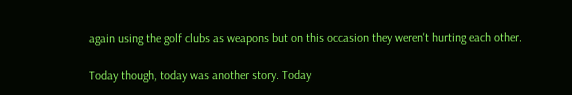again using the golf clubs as weapons but on this occasion they weren't hurting each other.

Today though, today was another story. Today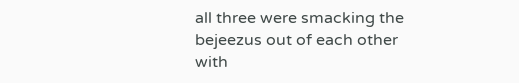all three were smacking the bejeezus out of each other with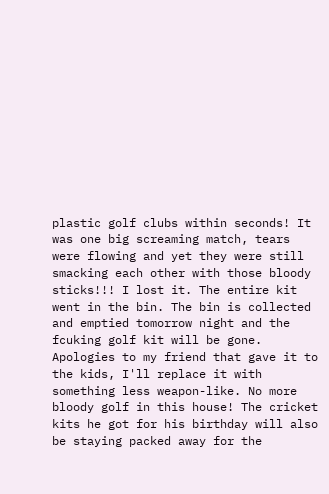plastic golf clubs within seconds! It was one big screaming match, tears were flowing and yet they were still smacking each other with those bloody sticks!!! I lost it. The entire kit went in the bin. The bin is collected and emptied tomorrow night and the fcuking golf kit will be gone. Apologies to my friend that gave it to the kids, I'll replace it with something less weapon-like. No more bloody golf in this house! The cricket kits he got for his birthday will also be staying packed away for the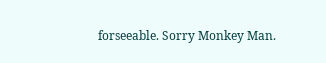forseeable. Sorry Monkey Man.